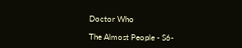Doctor Who

The Almost People - S6-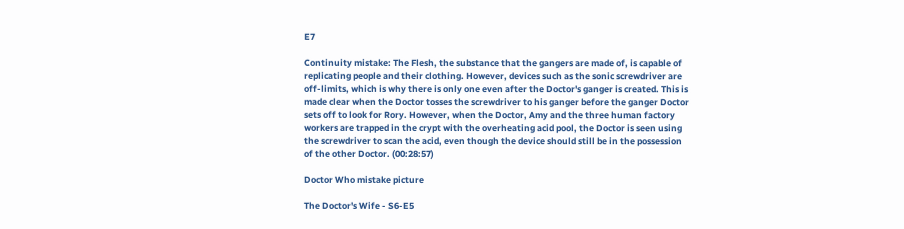E7

Continuity mistake: The Flesh, the substance that the gangers are made of, is capable of replicating people and their clothing. However, devices such as the sonic screwdriver are off-limits, which is why there is only one even after the Doctor's ganger is created. This is made clear when the Doctor tosses the screwdriver to his ganger before the ganger Doctor sets off to look for Rory. However, when the Doctor, Amy and the three human factory workers are trapped in the crypt with the overheating acid pool, the Doctor is seen using the screwdriver to scan the acid, even though the device should still be in the possession of the other Doctor. (00:28:57)

Doctor Who mistake picture

The Doctor's Wife - S6-E5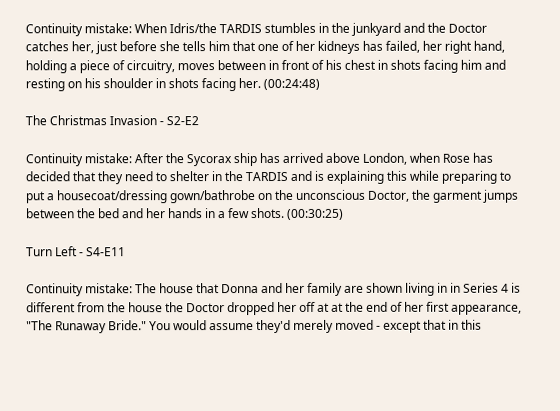Continuity mistake: When Idris/the TARDIS stumbles in the junkyard and the Doctor catches her, just before she tells him that one of her kidneys has failed, her right hand, holding a piece of circuitry, moves between in front of his chest in shots facing him and resting on his shoulder in shots facing her. (00:24:48)

The Christmas Invasion - S2-E2

Continuity mistake: After the Sycorax ship has arrived above London, when Rose has decided that they need to shelter in the TARDIS and is explaining this while preparing to put a housecoat/dressing gown/bathrobe on the unconscious Doctor, the garment jumps between the bed and her hands in a few shots. (00:30:25)

Turn Left - S4-E11

Continuity mistake: The house that Donna and her family are shown living in in Series 4 is different from the house the Doctor dropped her off at at the end of her first appearance, "The Runaway Bride." You would assume they'd merely moved - except that in this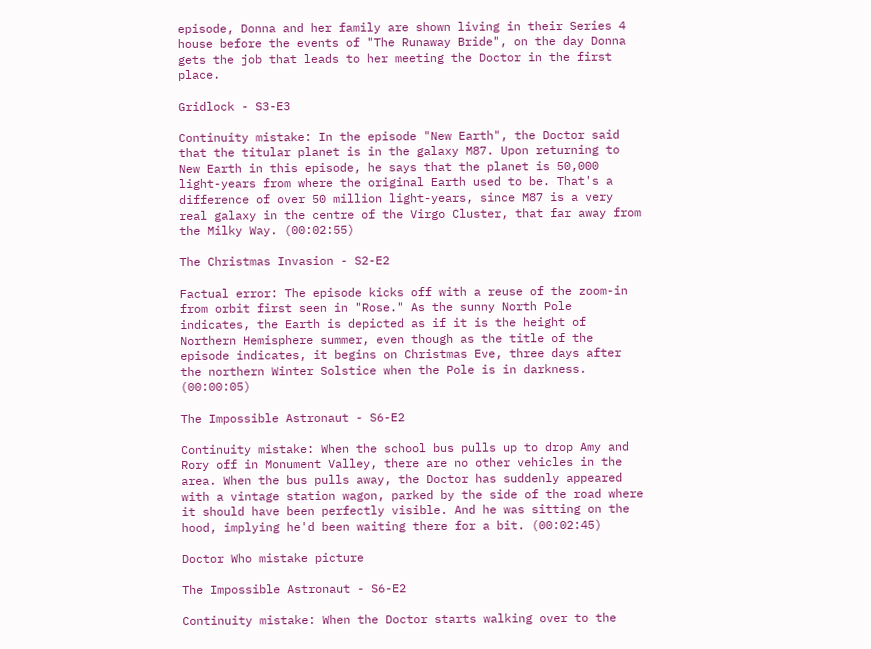episode, Donna and her family are shown living in their Series 4 house before the events of "The Runaway Bride", on the day Donna gets the job that leads to her meeting the Doctor in the first place.

Gridlock - S3-E3

Continuity mistake: In the episode "New Earth", the Doctor said that the titular planet is in the galaxy M87. Upon returning to New Earth in this episode, he says that the planet is 50,000 light-years from where the original Earth used to be. That's a difference of over 50 million light-years, since M87 is a very real galaxy in the centre of the Virgo Cluster, that far away from the Milky Way. (00:02:55)

The Christmas Invasion - S2-E2

Factual error: The episode kicks off with a reuse of the zoom-in from orbit first seen in "Rose." As the sunny North Pole indicates, the Earth is depicted as if it is the height of Northern Hemisphere summer, even though as the title of the episode indicates, it begins on Christmas Eve, three days after the northern Winter Solstice when the Pole is in darkness. (00:00:05)

The Impossible Astronaut - S6-E2

Continuity mistake: When the school bus pulls up to drop Amy and Rory off in Monument Valley, there are no other vehicles in the area. When the bus pulls away, the Doctor has suddenly appeared with a vintage station wagon, parked by the side of the road where it should have been perfectly visible. And he was sitting on the hood, implying he'd been waiting there for a bit. (00:02:45)

Doctor Who mistake picture

The Impossible Astronaut - S6-E2

Continuity mistake: When the Doctor starts walking over to the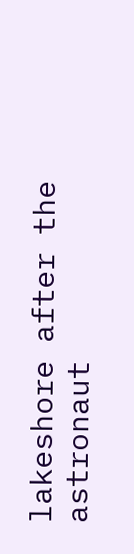lakeshore after the astronaut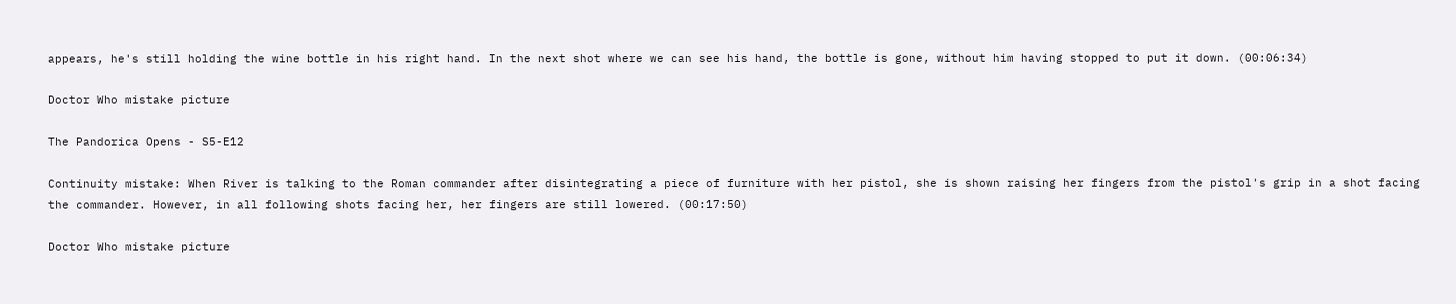appears, he's still holding the wine bottle in his right hand. In the next shot where we can see his hand, the bottle is gone, without him having stopped to put it down. (00:06:34)

Doctor Who mistake picture

The Pandorica Opens - S5-E12

Continuity mistake: When River is talking to the Roman commander after disintegrating a piece of furniture with her pistol, she is shown raising her fingers from the pistol's grip in a shot facing the commander. However, in all following shots facing her, her fingers are still lowered. (00:17:50)

Doctor Who mistake picture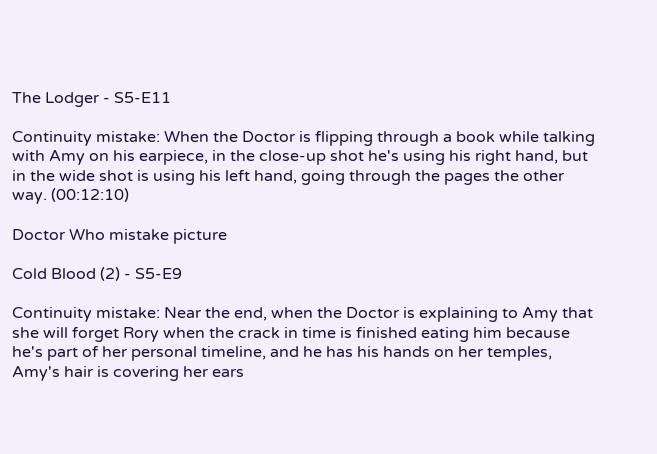The Lodger - S5-E11

Continuity mistake: When the Doctor is flipping through a book while talking with Amy on his earpiece, in the close-up shot he's using his right hand, but in the wide shot is using his left hand, going through the pages the other way. (00:12:10)

Doctor Who mistake picture

Cold Blood (2) - S5-E9

Continuity mistake: Near the end, when the Doctor is explaining to Amy that she will forget Rory when the crack in time is finished eating him because he's part of her personal timeline, and he has his hands on her temples, Amy's hair is covering her ears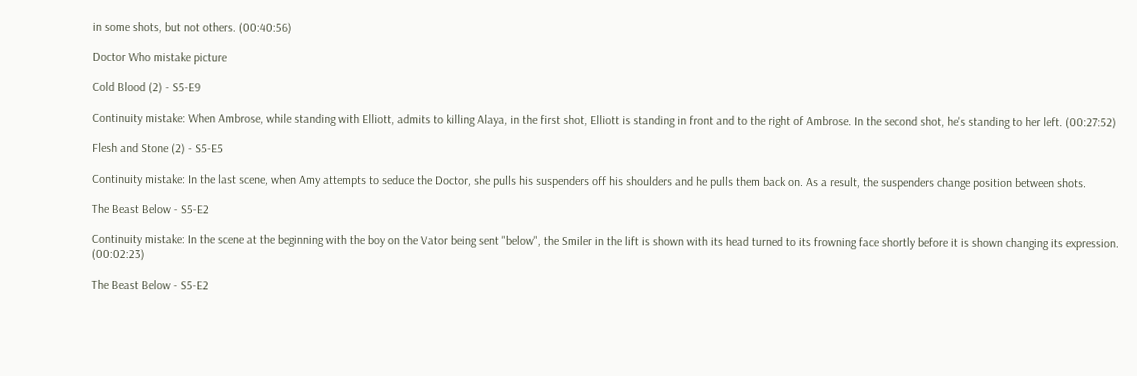in some shots, but not others. (00:40:56)

Doctor Who mistake picture

Cold Blood (2) - S5-E9

Continuity mistake: When Ambrose, while standing with Elliott, admits to killing Alaya, in the first shot, Elliott is standing in front and to the right of Ambrose. In the second shot, he's standing to her left. (00:27:52)

Flesh and Stone (2) - S5-E5

Continuity mistake: In the last scene, when Amy attempts to seduce the Doctor, she pulls his suspenders off his shoulders and he pulls them back on. As a result, the suspenders change position between shots.

The Beast Below - S5-E2

Continuity mistake: In the scene at the beginning with the boy on the Vator being sent "below", the Smiler in the lift is shown with its head turned to its frowning face shortly before it is shown changing its expression. (00:02:23)

The Beast Below - S5-E2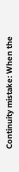Continuity mistake: When the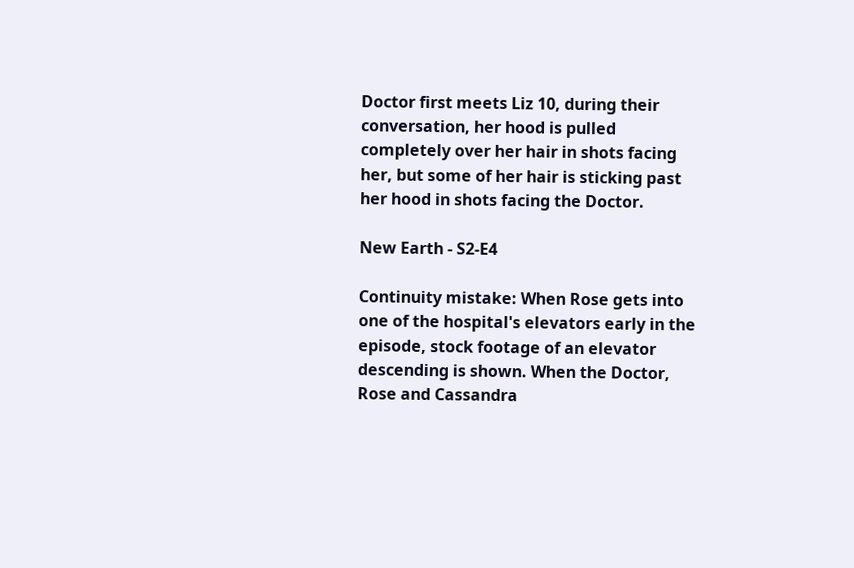Doctor first meets Liz 10, during their conversation, her hood is pulled completely over her hair in shots facing her, but some of her hair is sticking past her hood in shots facing the Doctor.

New Earth - S2-E4

Continuity mistake: When Rose gets into one of the hospital's elevators early in the episode, stock footage of an elevator descending is shown. When the Doctor, Rose and Cassandra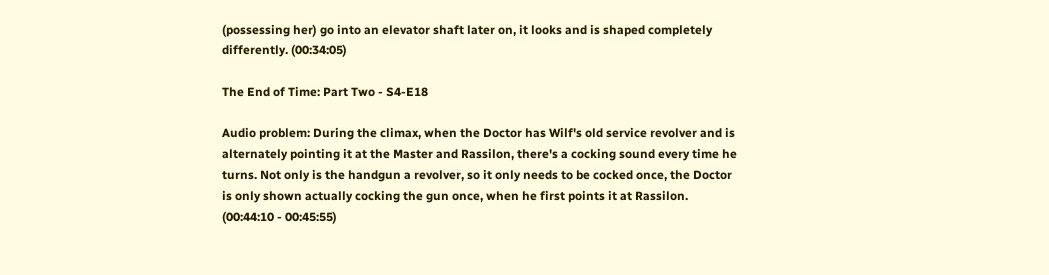(possessing her) go into an elevator shaft later on, it looks and is shaped completely differently. (00:34:05)

The End of Time: Part Two - S4-E18

Audio problem: During the climax, when the Doctor has Wilf's old service revolver and is alternately pointing it at the Master and Rassilon, there's a cocking sound every time he turns. Not only is the handgun a revolver, so it only needs to be cocked once, the Doctor is only shown actually cocking the gun once, when he first points it at Rassilon. (00:44:10 - 00:45:55)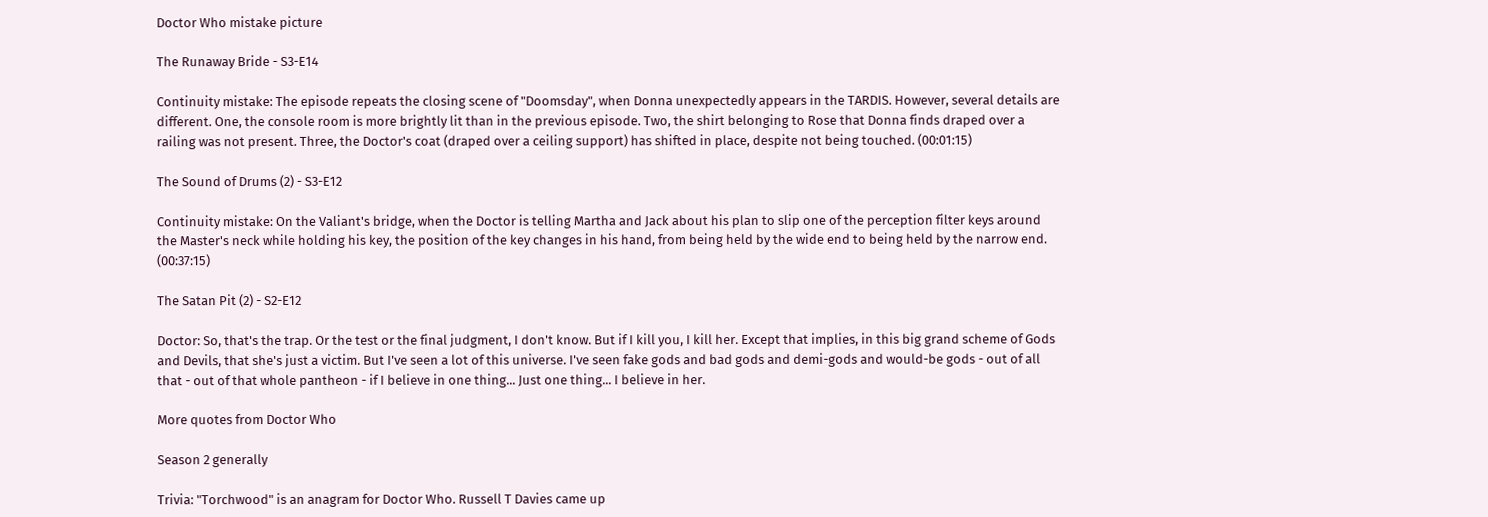Doctor Who mistake picture

The Runaway Bride - S3-E14

Continuity mistake: The episode repeats the closing scene of "Doomsday", when Donna unexpectedly appears in the TARDIS. However, several details are different. One, the console room is more brightly lit than in the previous episode. Two, the shirt belonging to Rose that Donna finds draped over a railing was not present. Three, the Doctor's coat (draped over a ceiling support) has shifted in place, despite not being touched. (00:01:15)

The Sound of Drums (2) - S3-E12

Continuity mistake: On the Valiant's bridge, when the Doctor is telling Martha and Jack about his plan to slip one of the perception filter keys around the Master's neck while holding his key, the position of the key changes in his hand, from being held by the wide end to being held by the narrow end. (00:37:15)

The Satan Pit (2) - S2-E12

Doctor: So, that's the trap. Or the test or the final judgment, I don't know. But if I kill you, I kill her. Except that implies, in this big grand scheme of Gods and Devils, that she's just a victim. But I've seen a lot of this universe. I've seen fake gods and bad gods and demi-gods and would-be gods - out of all that - out of that whole pantheon - if I believe in one thing... Just one thing... I believe in her.

More quotes from Doctor Who

Season 2 generally

Trivia: "Torchwood" is an anagram for Doctor Who. Russell T Davies came up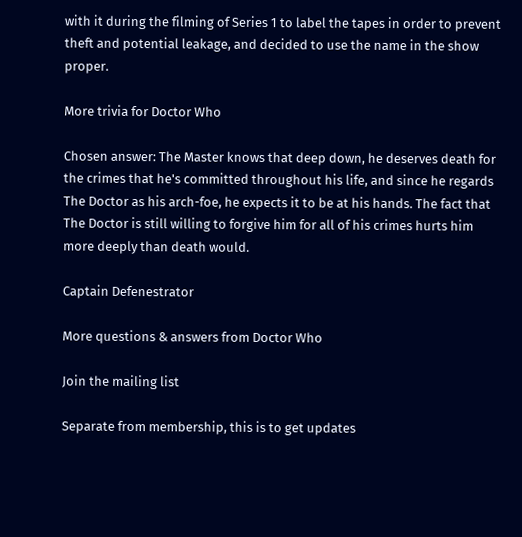with it during the filming of Series 1 to label the tapes in order to prevent theft and potential leakage, and decided to use the name in the show proper.

More trivia for Doctor Who

Chosen answer: The Master knows that deep down, he deserves death for the crimes that he's committed throughout his life, and since he regards The Doctor as his arch-foe, he expects it to be at his hands. The fact that The Doctor is still willing to forgive him for all of his crimes hurts him more deeply than death would.

Captain Defenestrator

More questions & answers from Doctor Who

Join the mailing list

Separate from membership, this is to get updates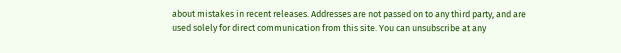about mistakes in recent releases. Addresses are not passed on to any third party, and are used solely for direct communication from this site. You can unsubscribe at any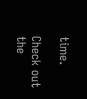time.

Check out the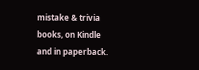mistake & trivia books, on Kindle and in paperback.